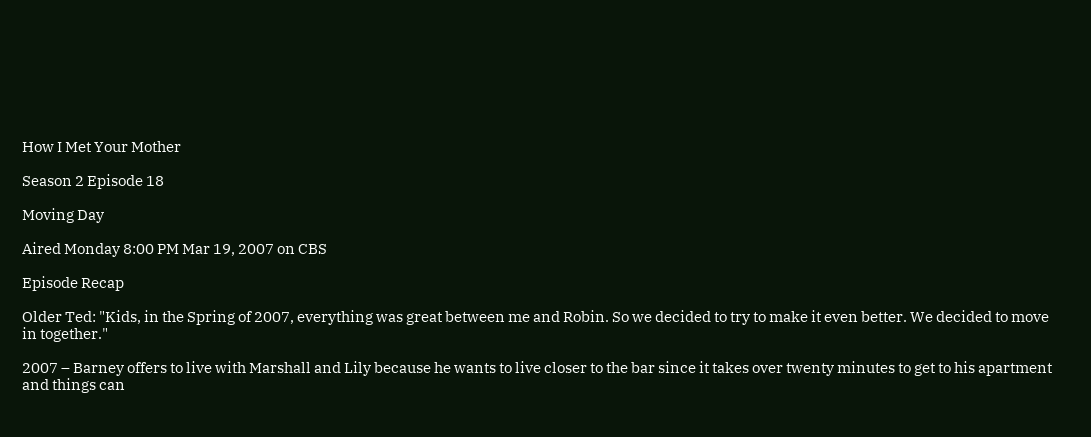How I Met Your Mother

Season 2 Episode 18

Moving Day

Aired Monday 8:00 PM Mar 19, 2007 on CBS

Episode Recap

Older Ted: "Kids, in the Spring of 2007, everything was great between me and Robin. So we decided to try to make it even better. We decided to move in together."

2007 – Barney offers to live with Marshall and Lily because he wants to live closer to the bar since it takes over twenty minutes to get to his apartment and things can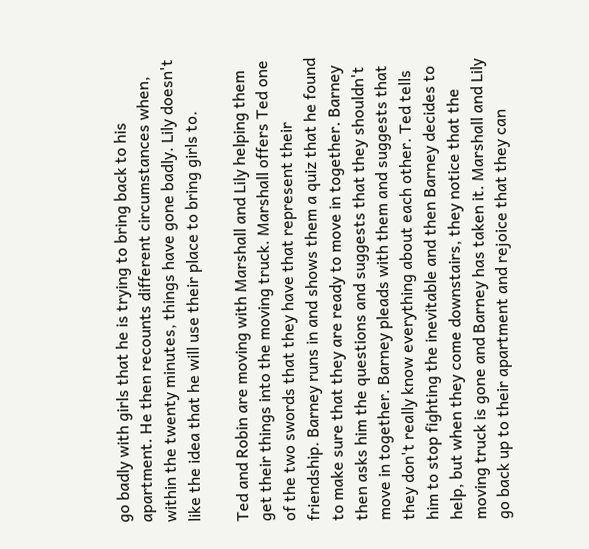go badly with girls that he is trying to bring back to his apartment. He then recounts different circumstances when, within the twenty minutes, things have gone badly. Lily doesn't like the idea that he will use their place to bring girls to.

Ted and Robin are moving with Marshall and Lily helping them get their things into the moving truck. Marshall offers Ted one of the two swords that they have that represent their friendship. Barney runs in and shows them a quiz that he found to make sure that they are ready to move in together. Barney then asks him the questions and suggests that they shouldn't move in together. Barney pleads with them and suggests that they don't really know everything about each other. Ted tells him to stop fighting the inevitable and then Barney decides to help, but when they come downstairs, they notice that the moving truck is gone and Barney has taken it. Marshall and Lily go back up to their apartment and rejoice that they can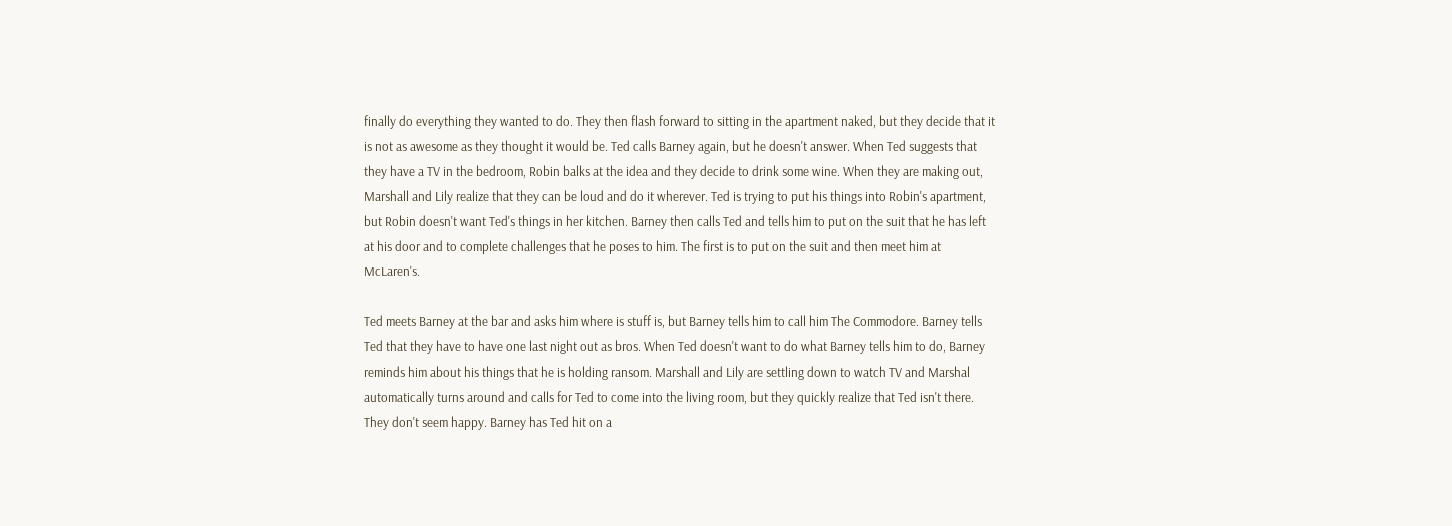finally do everything they wanted to do. They then flash forward to sitting in the apartment naked, but they decide that it is not as awesome as they thought it would be. Ted calls Barney again, but he doesn't answer. When Ted suggests that they have a TV in the bedroom, Robin balks at the idea and they decide to drink some wine. When they are making out, Marshall and Lily realize that they can be loud and do it wherever. Ted is trying to put his things into Robin's apartment, but Robin doesn't want Ted's things in her kitchen. Barney then calls Ted and tells him to put on the suit that he has left at his door and to complete challenges that he poses to him. The first is to put on the suit and then meet him at McLaren's.

Ted meets Barney at the bar and asks him where is stuff is, but Barney tells him to call him The Commodore. Barney tells Ted that they have to have one last night out as bros. When Ted doesn't want to do what Barney tells him to do, Barney reminds him about his things that he is holding ransom. Marshall and Lily are settling down to watch TV and Marshal automatically turns around and calls for Ted to come into the living room, but they quickly realize that Ted isn't there. They don't seem happy. Barney has Ted hit on a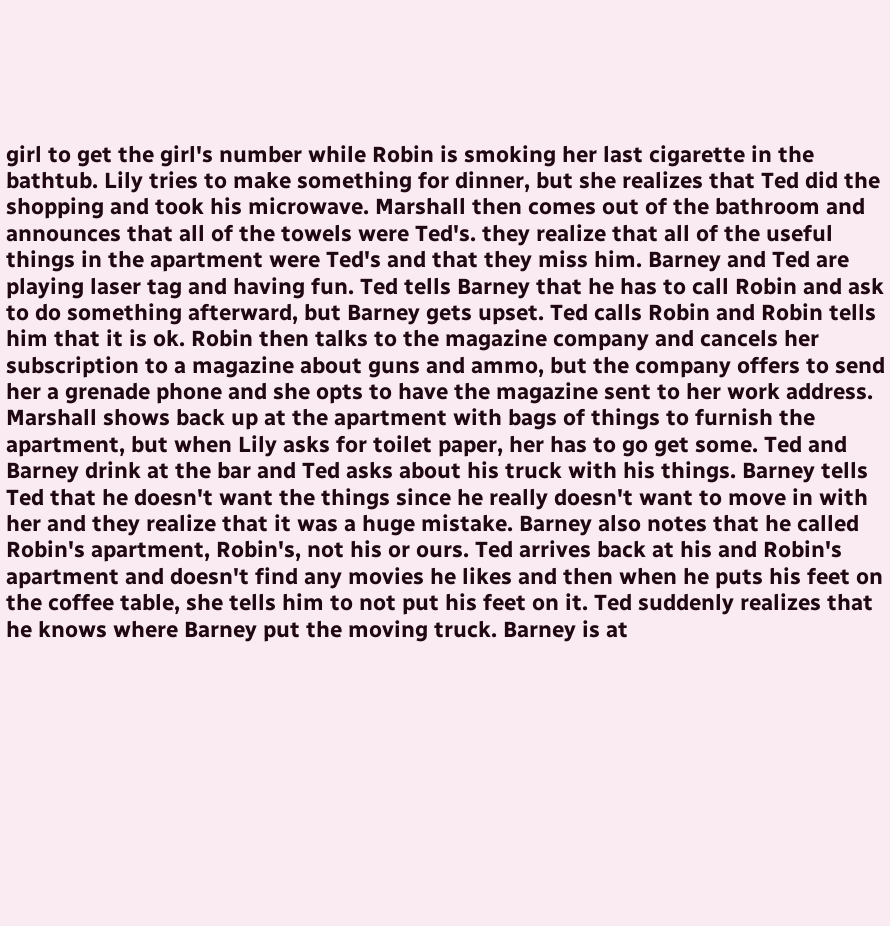girl to get the girl's number while Robin is smoking her last cigarette in the bathtub. Lily tries to make something for dinner, but she realizes that Ted did the shopping and took his microwave. Marshall then comes out of the bathroom and announces that all of the towels were Ted's. they realize that all of the useful things in the apartment were Ted's and that they miss him. Barney and Ted are playing laser tag and having fun. Ted tells Barney that he has to call Robin and ask to do something afterward, but Barney gets upset. Ted calls Robin and Robin tells him that it is ok. Robin then talks to the magazine company and cancels her subscription to a magazine about guns and ammo, but the company offers to send her a grenade phone and she opts to have the magazine sent to her work address. Marshall shows back up at the apartment with bags of things to furnish the apartment, but when Lily asks for toilet paper, her has to go get some. Ted and Barney drink at the bar and Ted asks about his truck with his things. Barney tells Ted that he doesn't want the things since he really doesn't want to move in with her and they realize that it was a huge mistake. Barney also notes that he called Robin's apartment, Robin's, not his or ours. Ted arrives back at his and Robin's apartment and doesn't find any movies he likes and then when he puts his feet on the coffee table, she tells him to not put his feet on it. Ted suddenly realizes that he knows where Barney put the moving truck. Barney is at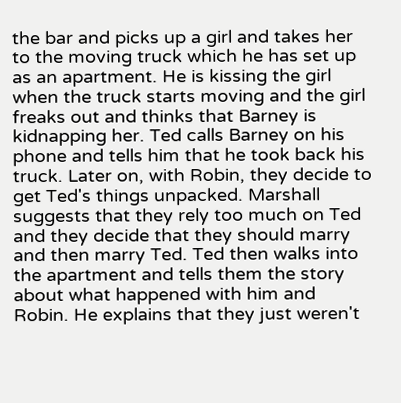the bar and picks up a girl and takes her to the moving truck which he has set up as an apartment. He is kissing the girl when the truck starts moving and the girl freaks out and thinks that Barney is kidnapping her. Ted calls Barney on his phone and tells him that he took back his truck. Later on, with Robin, they decide to get Ted's things unpacked. Marshall suggests that they rely too much on Ted and they decide that they should marry and then marry Ted. Ted then walks into the apartment and tells them the story about what happened with him and Robin. He explains that they just weren't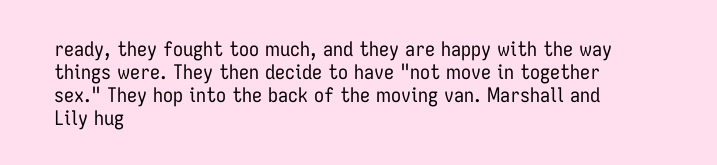ready, they fought too much, and they are happy with the way things were. They then decide to have "not move in together sex." They hop into the back of the moving van. Marshall and Lily hug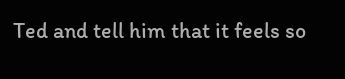Ted and tell him that it feels so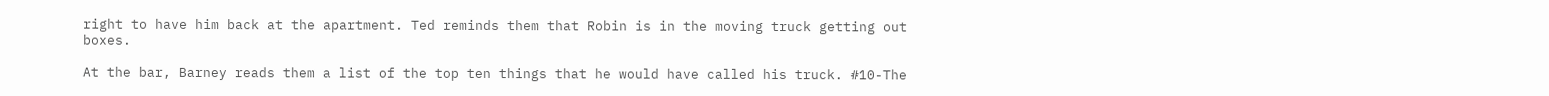right to have him back at the apartment. Ted reminds them that Robin is in the moving truck getting out boxes.

At the bar, Barney reads them a list of the top ten things that he would have called his truck. #10-The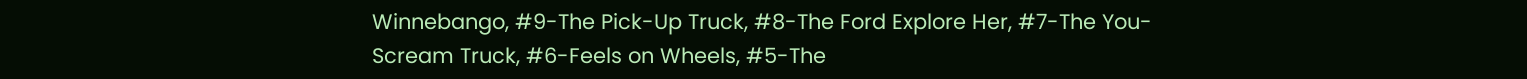Winnebango, #9-The Pick-Up Truck, #8-The Ford Explore Her, #7-The You-Scream Truck, #6-Feels on Wheels, #5-The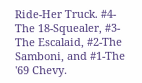Ride-Her Truck. #4-The 18-Squealer, #3-The Escalaid, #2-The Samboni, and #1-The '69 Chevy.